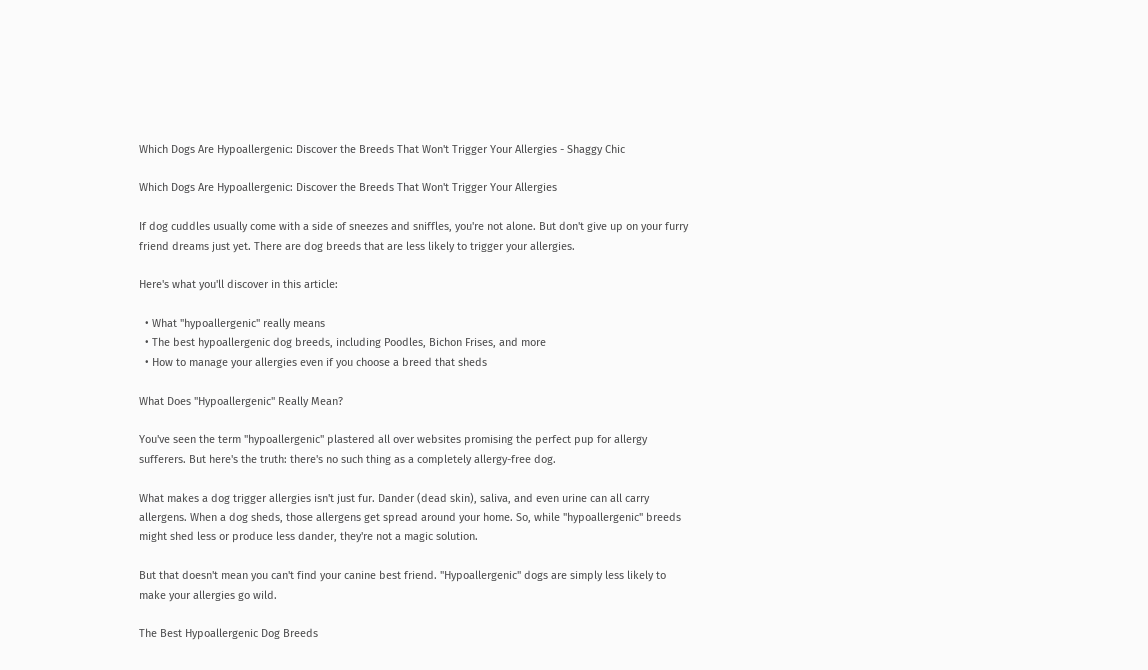Which Dogs Are Hypoallergenic: Discover the Breeds That Won't Trigger Your Allergies - Shaggy Chic

Which Dogs Are Hypoallergenic: Discover the Breeds That Won't Trigger Your Allergies

If dog cuddles usually come with a side of sneezes and sniffles, you're not alone. But don't give up on your furry friend dreams just yet. There are dog breeds that are less likely to trigger your allergies.

Here's what you'll discover in this article:

  • What "hypoallergenic" really means
  • The best hypoallergenic dog breeds, including Poodles, Bichon Frises, and more
  • How to manage your allergies even if you choose a breed that sheds

What Does "Hypoallergenic" Really Mean?

You've seen the term "hypoallergenic" plastered all over websites promising the perfect pup for allergy sufferers. But here's the truth: there's no such thing as a completely allergy-free dog.

What makes a dog trigger allergies isn't just fur. Dander (dead skin), saliva, and even urine can all carry allergens. When a dog sheds, those allergens get spread around your home. So, while "hypoallergenic" breeds might shed less or produce less dander, they're not a magic solution.

But that doesn't mean you can't find your canine best friend. "Hypoallergenic" dogs are simply less likely to make your allergies go wild.

The Best Hypoallergenic Dog Breeds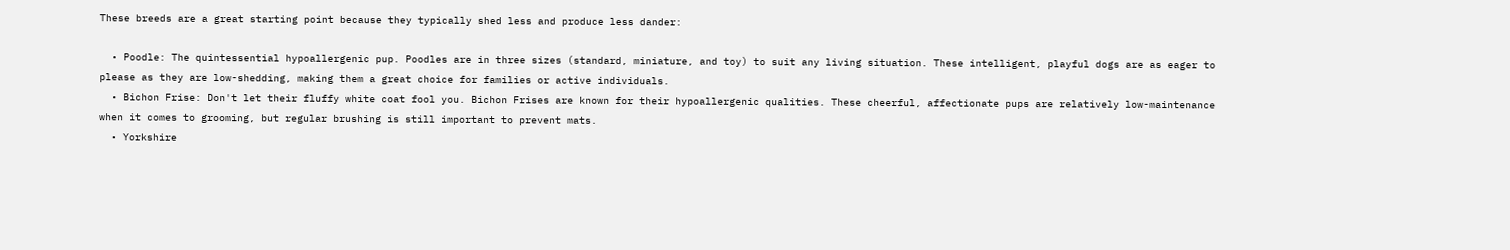These breeds are a great starting point because they typically shed less and produce less dander:

  • Poodle: The quintessential hypoallergenic pup. Poodles are in three sizes (standard, miniature, and toy) to suit any living situation. These intelligent, playful dogs are as eager to please as they are low-shedding, making them a great choice for families or active individuals.
  • Bichon Frise: Don't let their fluffy white coat fool you. Bichon Frises are known for their hypoallergenic qualities. These cheerful, affectionate pups are relatively low-maintenance when it comes to grooming, but regular brushing is still important to prevent mats.
  • Yorkshire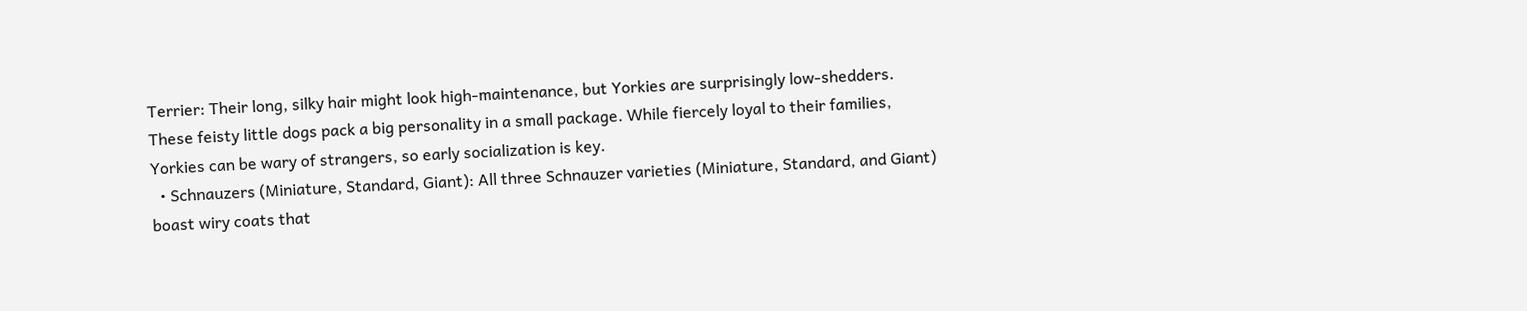Terrier: Their long, silky hair might look high-maintenance, but Yorkies are surprisingly low-shedders. These feisty little dogs pack a big personality in a small package. While fiercely loyal to their families, Yorkies can be wary of strangers, so early socialization is key.
  • Schnauzers (Miniature, Standard, Giant): All three Schnauzer varieties (Miniature, Standard, and Giant) boast wiry coats that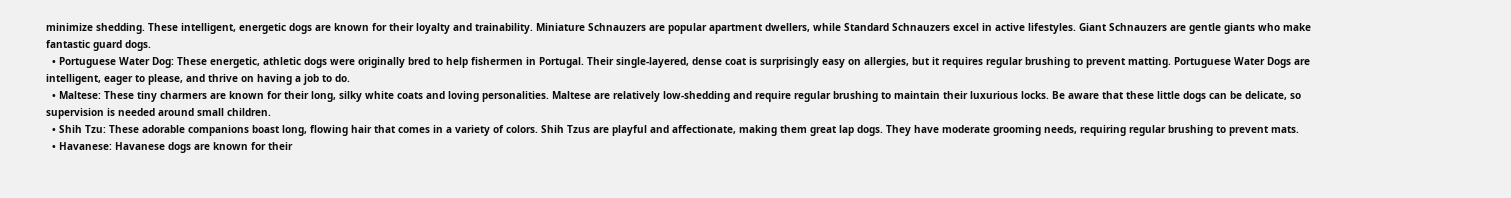minimize shedding. These intelligent, energetic dogs are known for their loyalty and trainability. Miniature Schnauzers are popular apartment dwellers, while Standard Schnauzers excel in active lifestyles. Giant Schnauzers are gentle giants who make fantastic guard dogs.
  • Portuguese Water Dog: These energetic, athletic dogs were originally bred to help fishermen in Portugal. Their single-layered, dense coat is surprisingly easy on allergies, but it requires regular brushing to prevent matting. Portuguese Water Dogs are intelligent, eager to please, and thrive on having a job to do.
  • Maltese: These tiny charmers are known for their long, silky white coats and loving personalities. Maltese are relatively low-shedding and require regular brushing to maintain their luxurious locks. Be aware that these little dogs can be delicate, so supervision is needed around small children.
  • Shih Tzu: These adorable companions boast long, flowing hair that comes in a variety of colors. Shih Tzus are playful and affectionate, making them great lap dogs. They have moderate grooming needs, requiring regular brushing to prevent mats.
  • Havanese: Havanese dogs are known for their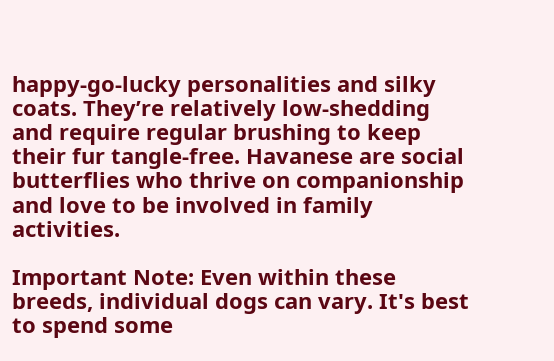happy-go-lucky personalities and silky coats. They’re relatively low-shedding and require regular brushing to keep their fur tangle-free. Havanese are social butterflies who thrive on companionship and love to be involved in family activities.

Important Note: Even within these breeds, individual dogs can vary. It's best to spend some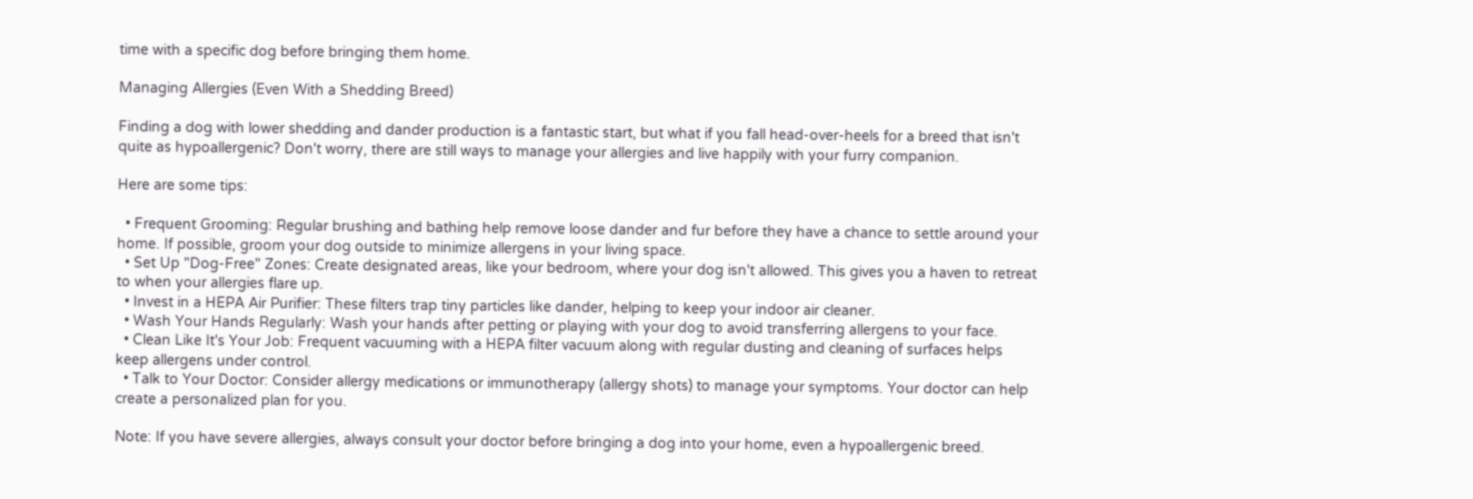time with a specific dog before bringing them home.

Managing Allergies (Even With a Shedding Breed)

Finding a dog with lower shedding and dander production is a fantastic start, but what if you fall head-over-heels for a breed that isn't quite as hypoallergenic? Don't worry, there are still ways to manage your allergies and live happily with your furry companion.

Here are some tips:

  • Frequent Grooming: Regular brushing and bathing help remove loose dander and fur before they have a chance to settle around your home. If possible, groom your dog outside to minimize allergens in your living space.
  • Set Up "Dog-Free" Zones: Create designated areas, like your bedroom, where your dog isn't allowed. This gives you a haven to retreat to when your allergies flare up.
  • Invest in a HEPA Air Purifier: These filters trap tiny particles like dander, helping to keep your indoor air cleaner.
  • Wash Your Hands Regularly: Wash your hands after petting or playing with your dog to avoid transferring allergens to your face.
  • Clean Like It's Your Job: Frequent vacuuming with a HEPA filter vacuum along with regular dusting and cleaning of surfaces helps keep allergens under control.
  • Talk to Your Doctor: Consider allergy medications or immunotherapy (allergy shots) to manage your symptoms. Your doctor can help create a personalized plan for you.

Note: If you have severe allergies, always consult your doctor before bringing a dog into your home, even a hypoallergenic breed.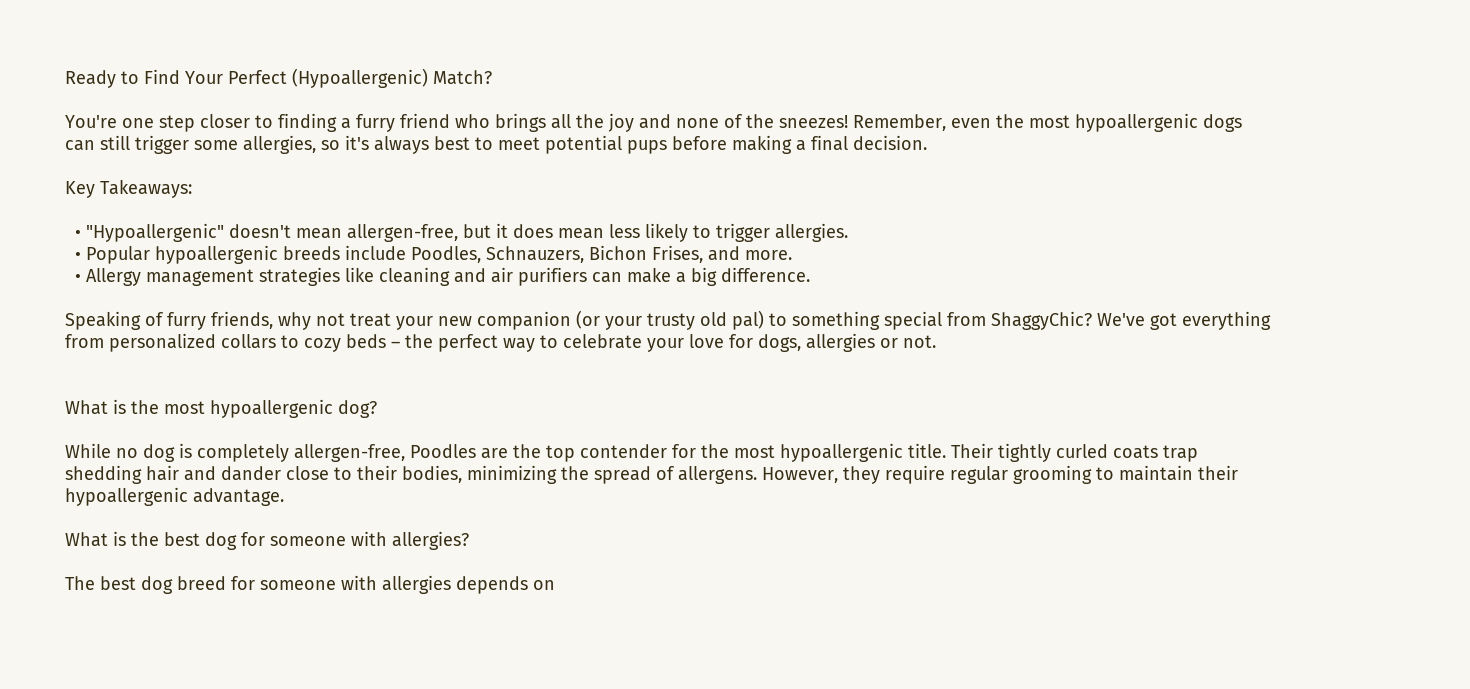Ready to Find Your Perfect (Hypoallergenic) Match?

You're one step closer to finding a furry friend who brings all the joy and none of the sneezes! Remember, even the most hypoallergenic dogs can still trigger some allergies, so it's always best to meet potential pups before making a final decision.

Key Takeaways:

  • "Hypoallergenic" doesn't mean allergen-free, but it does mean less likely to trigger allergies.
  • Popular hypoallergenic breeds include Poodles, Schnauzers, Bichon Frises, and more.
  • Allergy management strategies like cleaning and air purifiers can make a big difference.

Speaking of furry friends, why not treat your new companion (or your trusty old pal) to something special from ShaggyChic? We've got everything from personalized collars to cozy beds – the perfect way to celebrate your love for dogs, allergies or not.


What is the most hypoallergenic dog?

While no dog is completely allergen-free, Poodles are the top contender for the most hypoallergenic title. Their tightly curled coats trap shedding hair and dander close to their bodies, minimizing the spread of allergens. However, they require regular grooming to maintain their hypoallergenic advantage.

What is the best dog for someone with allergies?

The best dog breed for someone with allergies depends on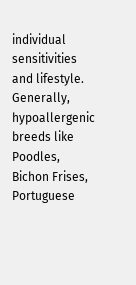individual sensitivities and lifestyle. Generally, hypoallergenic breeds like Poodles, Bichon Frises, Portuguese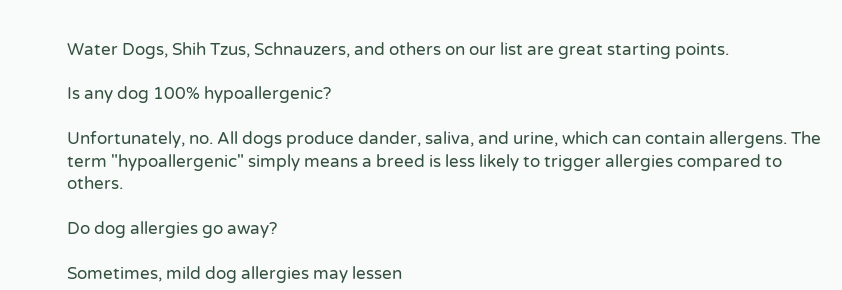Water Dogs, Shih Tzus, Schnauzers, and others on our list are great starting points.

Is any dog 100% hypoallergenic?

Unfortunately, no. All dogs produce dander, saliva, and urine, which can contain allergens. The term "hypoallergenic" simply means a breed is less likely to trigger allergies compared to others.

Do dog allergies go away?

Sometimes, mild dog allergies may lessen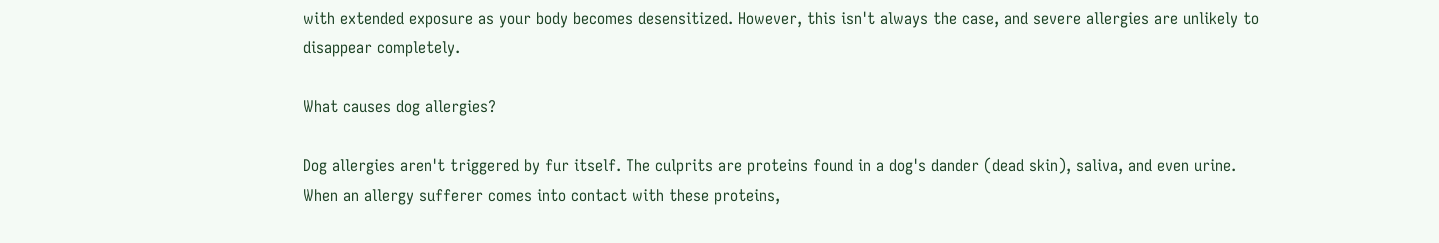with extended exposure as your body becomes desensitized. However, this isn't always the case, and severe allergies are unlikely to disappear completely.

What causes dog allergies?

Dog allergies aren't triggered by fur itself. The culprits are proteins found in a dog's dander (dead skin), saliva, and even urine. When an allergy sufferer comes into contact with these proteins,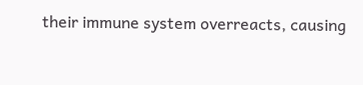their immune system overreacts, causing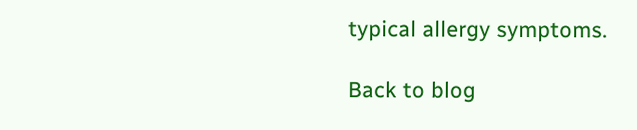typical allergy symptoms.

Back to blog